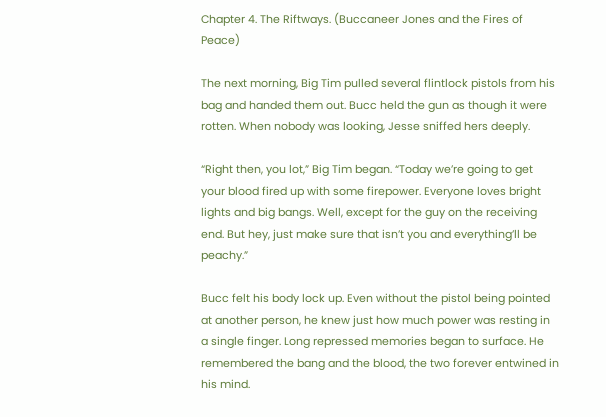Chapter 4. The Riftways. (Buccaneer Jones and the Fires of Peace)

The next morning, Big Tim pulled several flintlock pistols from his bag and handed them out. Bucc held the gun as though it were rotten. When nobody was looking, Jesse sniffed hers deeply.

“Right then, you lot,” Big Tim began. “Today we’re going to get your blood fired up with some firepower. Everyone loves bright lights and big bangs. Well, except for the guy on the receiving end. But hey, just make sure that isn’t you and everything’ll be peachy.”

Bucc felt his body lock up. Even without the pistol being pointed at another person, he knew just how much power was resting in a single finger. Long repressed memories began to surface. He remembered the bang and the blood, the two forever entwined in his mind.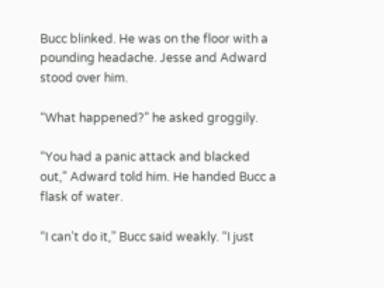Bucc blinked. He was on the floor with a pounding headache. Jesse and Adward stood over him.

“What happened?” he asked groggily.

“You had a panic attack and blacked out,” Adward told him. He handed Bucc a flask of water.

“I can’t do it,” Bucc said weakly. “I just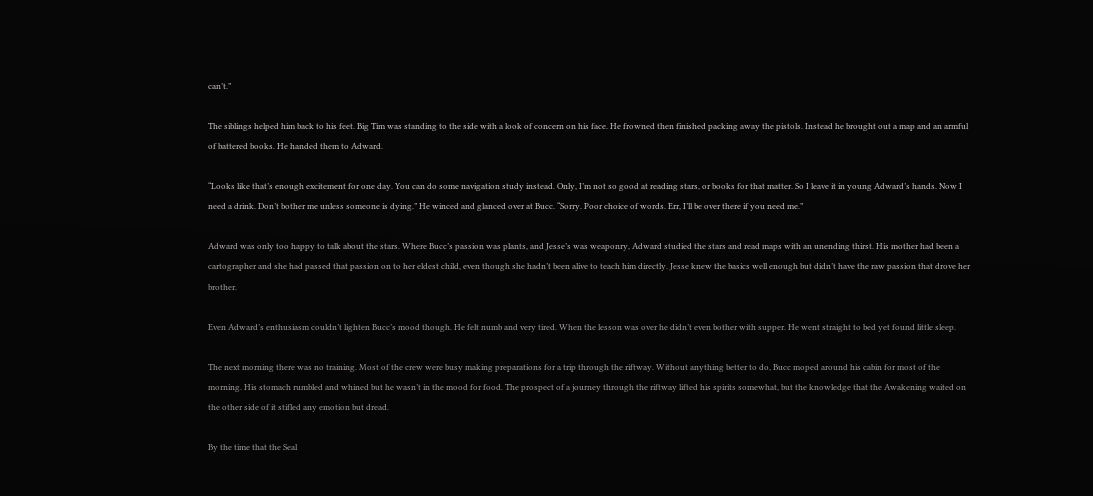can’t.”

The siblings helped him back to his feet. Big Tim was standing to the side with a look of concern on his face. He frowned then finished packing away the pistols. Instead he brought out a map and an armful of battered books. He handed them to Adward.

“Looks like that’s enough excitement for one day. You can do some navigation study instead. Only, I’m not so good at reading stars, or books for that matter. So I leave it in young Adward’s hands. Now I need a drink. Don’t bother me unless someone is dying.” He winced and glanced over at Bucc. “Sorry. Poor choice of words. Err, I’ll be over there if you need me.”

Adward was only too happy to talk about the stars. Where Bucc’s passion was plants, and Jesse’s was weaponry, Adward studied the stars and read maps with an unending thirst. His mother had been a cartographer and she had passed that passion on to her eldest child, even though she hadn’t been alive to teach him directly. Jesse knew the basics well enough but didn’t have the raw passion that drove her brother.

Even Adward’s enthusiasm couldn’t lighten Bucc’s mood though. He felt numb and very tired. When the lesson was over he didn’t even bother with supper. He went straight to bed yet found little sleep.

The next morning there was no training. Most of the crew were busy making preparations for a trip through the riftway. Without anything better to do, Bucc moped around his cabin for most of the morning. His stomach rumbled and whined but he wasn’t in the mood for food. The prospect of a journey through the riftway lifted his spirits somewhat, but the knowledge that the Awakening waited on the other side of it stifled any emotion but dread.

By the time that the Seal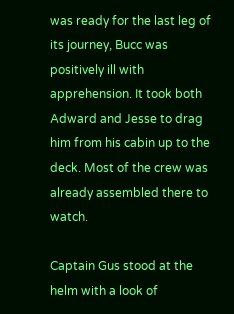was ready for the last leg of its journey, Bucc was positively ill with apprehension. It took both Adward and Jesse to drag him from his cabin up to the deck. Most of the crew was already assembled there to watch.

Captain Gus stood at the helm with a look of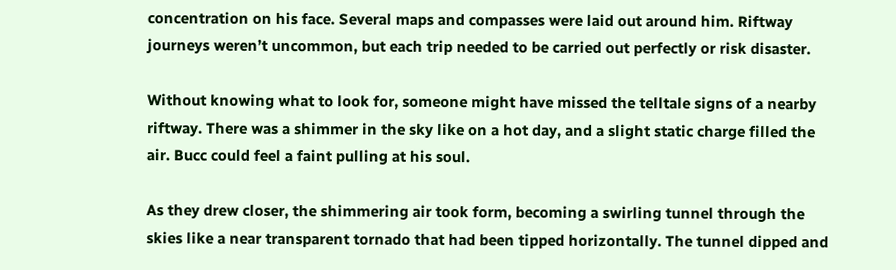concentration on his face. Several maps and compasses were laid out around him. Riftway journeys weren’t uncommon, but each trip needed to be carried out perfectly or risk disaster.

Without knowing what to look for, someone might have missed the telltale signs of a nearby riftway. There was a shimmer in the sky like on a hot day, and a slight static charge filled the air. Bucc could feel a faint pulling at his soul.

As they drew closer, the shimmering air took form, becoming a swirling tunnel through the skies like a near transparent tornado that had been tipped horizontally. The tunnel dipped and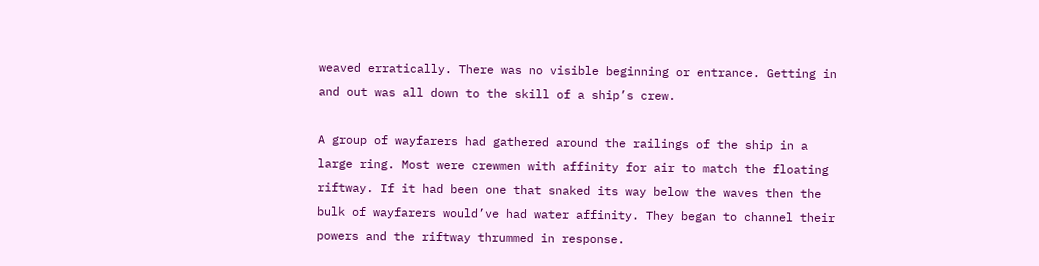weaved erratically. There was no visible beginning or entrance. Getting in and out was all down to the skill of a ship’s crew.

A group of wayfarers had gathered around the railings of the ship in a large ring. Most were crewmen with affinity for air to match the floating riftway. If it had been one that snaked its way below the waves then the bulk of wayfarers would’ve had water affinity. They began to channel their powers and the riftway thrummed in response.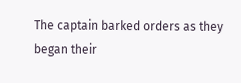The captain barked orders as they began their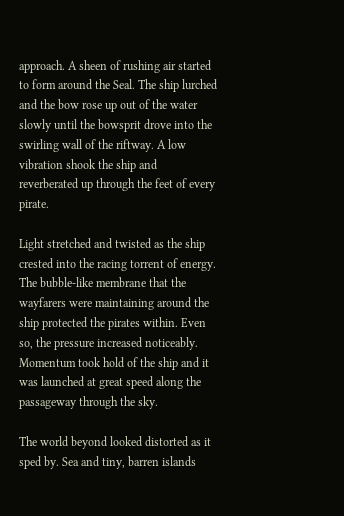approach. A sheen of rushing air started to form around the Seal. The ship lurched and the bow rose up out of the water slowly until the bowsprit drove into the swirling wall of the riftway. A low vibration shook the ship and reverberated up through the feet of every pirate.

Light stretched and twisted as the ship crested into the racing torrent of energy. The bubble-like membrane that the wayfarers were maintaining around the ship protected the pirates within. Even so, the pressure increased noticeably. Momentum took hold of the ship and it was launched at great speed along the passageway through the sky.

The world beyond looked distorted as it sped by. Sea and tiny, barren islands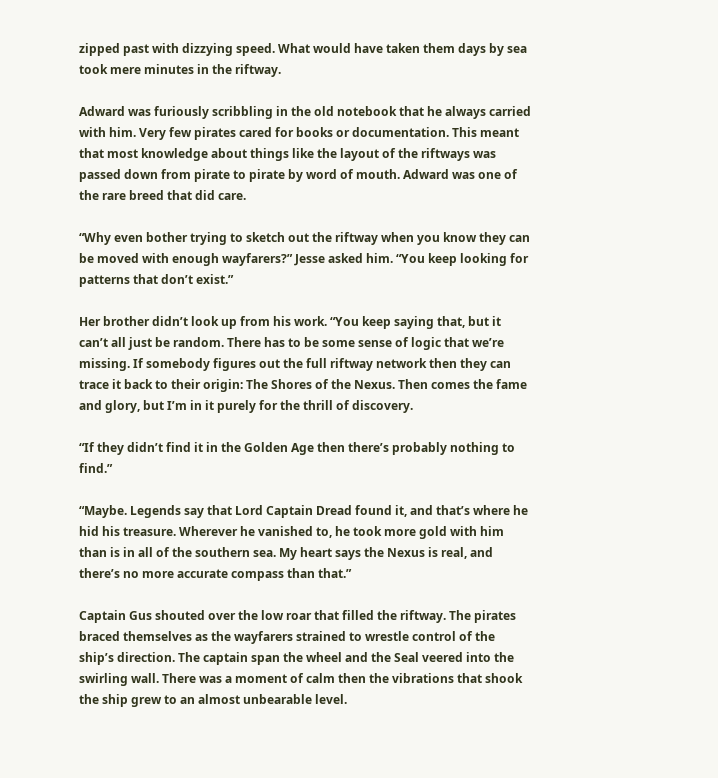zipped past with dizzying speed. What would have taken them days by sea took mere minutes in the riftway.

Adward was furiously scribbling in the old notebook that he always carried with him. Very few pirates cared for books or documentation. This meant that most knowledge about things like the layout of the riftways was passed down from pirate to pirate by word of mouth. Adward was one of the rare breed that did care.

“Why even bother trying to sketch out the riftway when you know they can be moved with enough wayfarers?” Jesse asked him. “You keep looking for patterns that don’t exist.”

Her brother didn’t look up from his work. “You keep saying that, but it can’t all just be random. There has to be some sense of logic that we’re missing. If somebody figures out the full riftway network then they can trace it back to their origin: The Shores of the Nexus. Then comes the fame and glory, but I’m in it purely for the thrill of discovery.

“If they didn’t find it in the Golden Age then there’s probably nothing to find.”

“Maybe. Legends say that Lord Captain Dread found it, and that’s where he hid his treasure. Wherever he vanished to, he took more gold with him than is in all of the southern sea. My heart says the Nexus is real, and there’s no more accurate compass than that.”

Captain Gus shouted over the low roar that filled the riftway. The pirates braced themselves as the wayfarers strained to wrestle control of the ship’s direction. The captain span the wheel and the Seal veered into the swirling wall. There was a moment of calm then the vibrations that shook the ship grew to an almost unbearable level.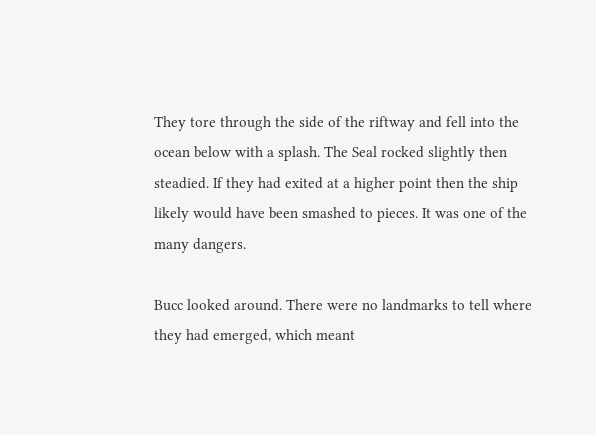They tore through the side of the riftway and fell into the ocean below with a splash. The Seal rocked slightly then steadied. If they had exited at a higher point then the ship likely would have been smashed to pieces. It was one of the many dangers.

Bucc looked around. There were no landmarks to tell where they had emerged, which meant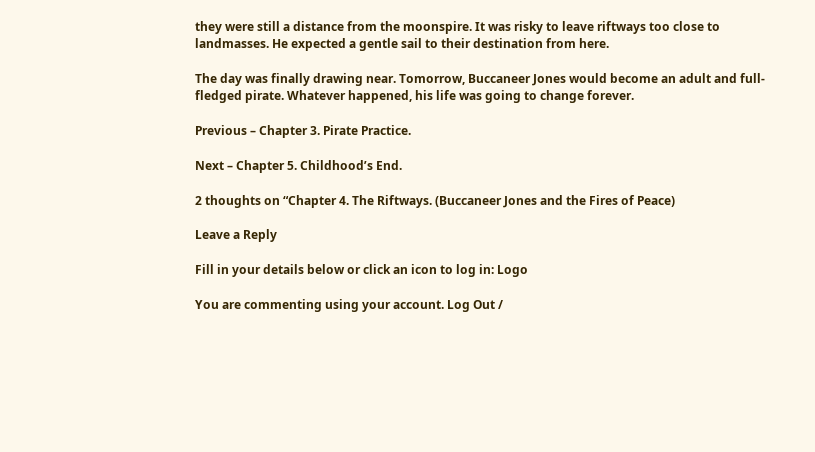they were still a distance from the moonspire. It was risky to leave riftways too close to landmasses. He expected a gentle sail to their destination from here.

The day was finally drawing near. Tomorrow, Buccaneer Jones would become an adult and full-fledged pirate. Whatever happened, his life was going to change forever.

Previous – Chapter 3. Pirate Practice.

Next – Chapter 5. Childhood’s End.

2 thoughts on “Chapter 4. The Riftways. (Buccaneer Jones and the Fires of Peace)

Leave a Reply

Fill in your details below or click an icon to log in: Logo

You are commenting using your account. Log Out /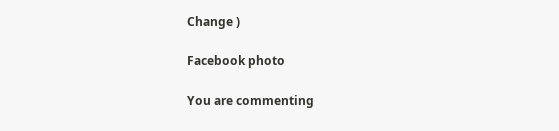Change )

Facebook photo

You are commenting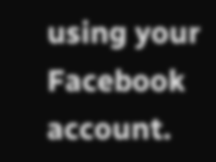using your Facebook account.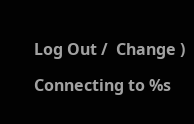Log Out /  Change )

Connecting to %s